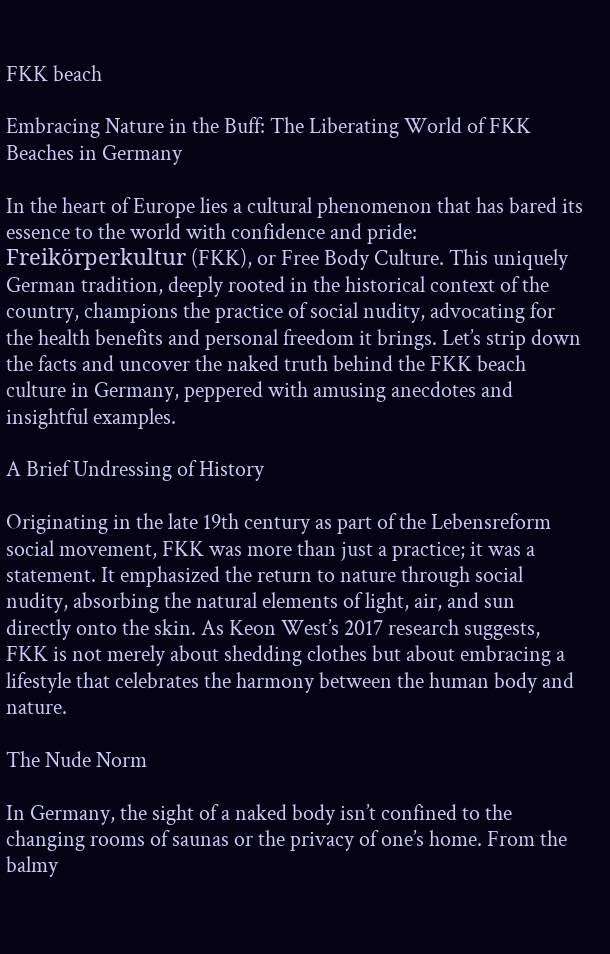FKK beach

Embracing Nature in the Buff: The Liberating World of FKK Beaches in Germany

In the heart of Europe lies a cultural phenomenon that has bared its essence to the world with confidence and pride: Freikörperkultur (FKK), or Free Body Culture. This uniquely German tradition, deeply rooted in the historical context of the country, champions the practice of social nudity, advocating for the health benefits and personal freedom it brings. Let’s strip down the facts and uncover the naked truth behind the FKK beach culture in Germany, peppered with amusing anecdotes and insightful examples.

A Brief Undressing of History

Originating in the late 19th century as part of the Lebensreform social movement, FKK was more than just a practice; it was a statement. It emphasized the return to nature through social nudity, absorbing the natural elements of light, air, and sun directly onto the skin. As Keon West’s 2017 research suggests, FKK is not merely about shedding clothes but about embracing a lifestyle that celebrates the harmony between the human body and nature.

The Nude Norm

In Germany, the sight of a naked body isn’t confined to the changing rooms of saunas or the privacy of one’s home. From the balmy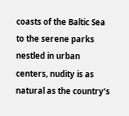coasts of the Baltic Sea to the serene parks nestled in urban centers, nudity is as natural as the country’s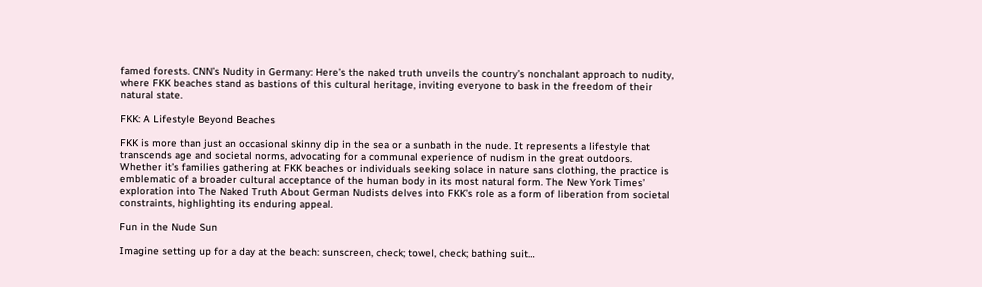famed forests. CNN’s Nudity in Germany: Here’s the naked truth unveils the country’s nonchalant approach to nudity, where FKK beaches stand as bastions of this cultural heritage, inviting everyone to bask in the freedom of their natural state.

FKK: A Lifestyle Beyond Beaches

FKK is more than just an occasional skinny dip in the sea or a sunbath in the nude. It represents a lifestyle that transcends age and societal norms, advocating for a communal experience of nudism in the great outdoors. Whether it’s families gathering at FKK beaches or individuals seeking solace in nature sans clothing, the practice is emblematic of a broader cultural acceptance of the human body in its most natural form. The New York Times’ exploration into The Naked Truth About German Nudists delves into FKK’s role as a form of liberation from societal constraints, highlighting its enduring appeal.

Fun in the Nude Sun

Imagine setting up for a day at the beach: sunscreen, check; towel, check; bathing suit…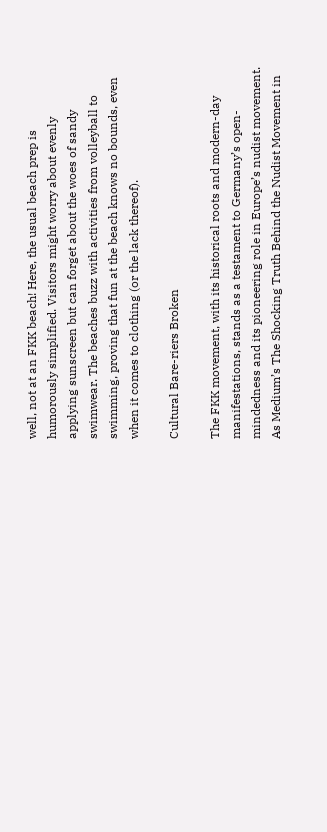well, not at an FKK beach! Here, the usual beach prep is humorously simplified. Visitors might worry about evenly applying sunscreen but can forget about the woes of sandy swimwear. The beaches buzz with activities from volleyball to swimming, proving that fun at the beach knows no bounds, even when it comes to clothing (or the lack thereof).

Cultural Bare-riers Broken

The FKK movement, with its historical roots and modern-day manifestations, stands as a testament to Germany’s open-mindedness and its pioneering role in Europe’s nudist movement. As Medium’s The Shocking Truth Behind the Nudist Movement in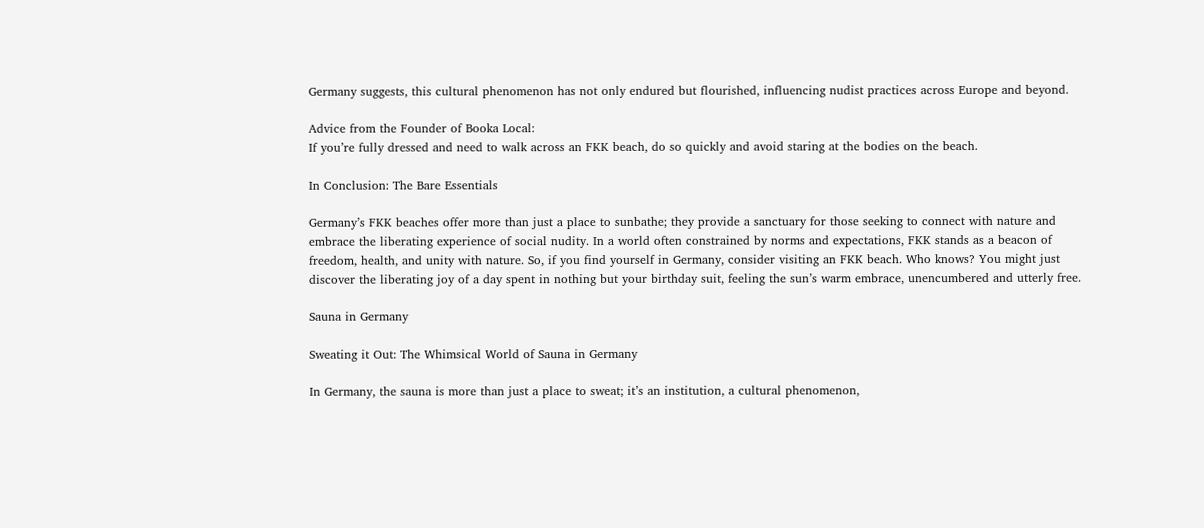Germany suggests, this cultural phenomenon has not only endured but flourished, influencing nudist practices across Europe and beyond.

Advice from the Founder of Booka Local:
If you’re fully dressed and need to walk across an FKK beach, do so quickly and avoid staring at the bodies on the beach.

In Conclusion: The Bare Essentials

Germany’s FKK beaches offer more than just a place to sunbathe; they provide a sanctuary for those seeking to connect with nature and embrace the liberating experience of social nudity. In a world often constrained by norms and expectations, FKK stands as a beacon of freedom, health, and unity with nature. So, if you find yourself in Germany, consider visiting an FKK beach. Who knows? You might just discover the liberating joy of a day spent in nothing but your birthday suit, feeling the sun’s warm embrace, unencumbered and utterly free.

Sauna in Germany

Sweating it Out: The Whimsical World of Sauna in Germany

In Germany, the sauna is more than just a place to sweat; it’s an institution, a cultural phenomenon,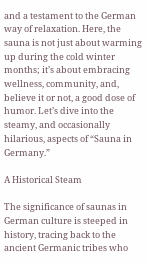and a testament to the German way of relaxation. Here, the sauna is not just about warming up during the cold winter months; it’s about embracing wellness, community, and, believe it or not, a good dose of humor. Let’s dive into the steamy, and occasionally hilarious, aspects of “Sauna in Germany.”

A Historical Steam

The significance of saunas in German culture is steeped in history, tracing back to the ancient Germanic tribes who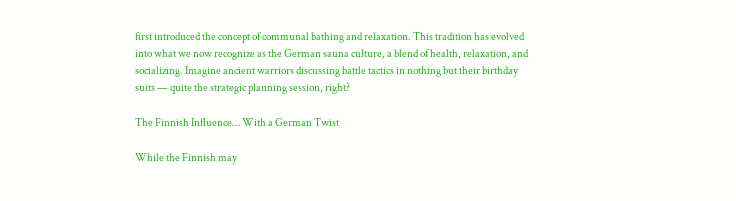first introduced the concept of communal bathing and relaxation. This tradition has evolved into what we now recognize as the German sauna culture, a blend of health, relaxation, and socializing. Imagine ancient warriors discussing battle tactics in nothing but their birthday suits — quite the strategic planning session, right?

The Finnish Influence… With a German Twist

While the Finnish may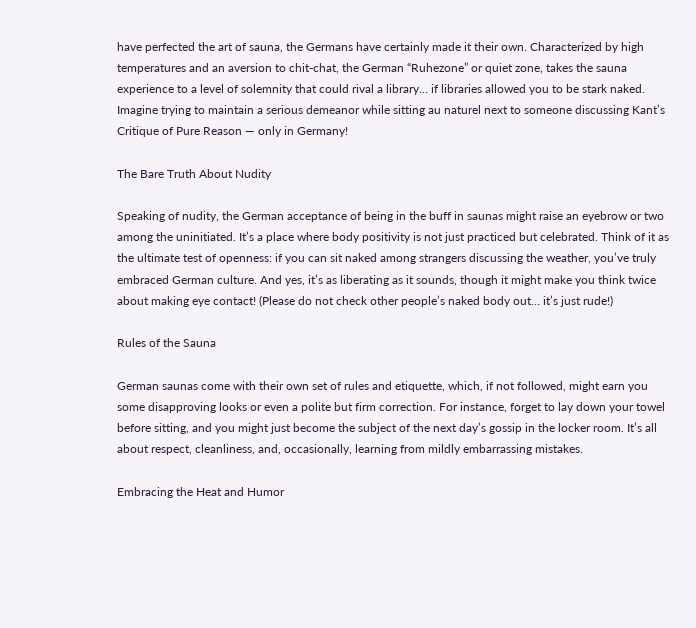have perfected the art of sauna, the Germans have certainly made it their own. Characterized by high temperatures and an aversion to chit-chat, the German “Ruhezone” or quiet zone, takes the sauna experience to a level of solemnity that could rival a library… if libraries allowed you to be stark naked. Imagine trying to maintain a serious demeanor while sitting au naturel next to someone discussing Kant’s Critique of Pure Reason — only in Germany!

The Bare Truth About Nudity

Speaking of nudity, the German acceptance of being in the buff in saunas might raise an eyebrow or two among the uninitiated. It’s a place where body positivity is not just practiced but celebrated. Think of it as the ultimate test of openness: if you can sit naked among strangers discussing the weather, you’ve truly embraced German culture. And yes, it’s as liberating as it sounds, though it might make you think twice about making eye contact! (Please do not check other people’s naked body out… it’s just rude!)

Rules of the Sauna

German saunas come with their own set of rules and etiquette, which, if not followed, might earn you some disapproving looks or even a polite but firm correction. For instance, forget to lay down your towel before sitting, and you might just become the subject of the next day’s gossip in the locker room. It’s all about respect, cleanliness, and, occasionally, learning from mildly embarrassing mistakes.

Embracing the Heat and Humor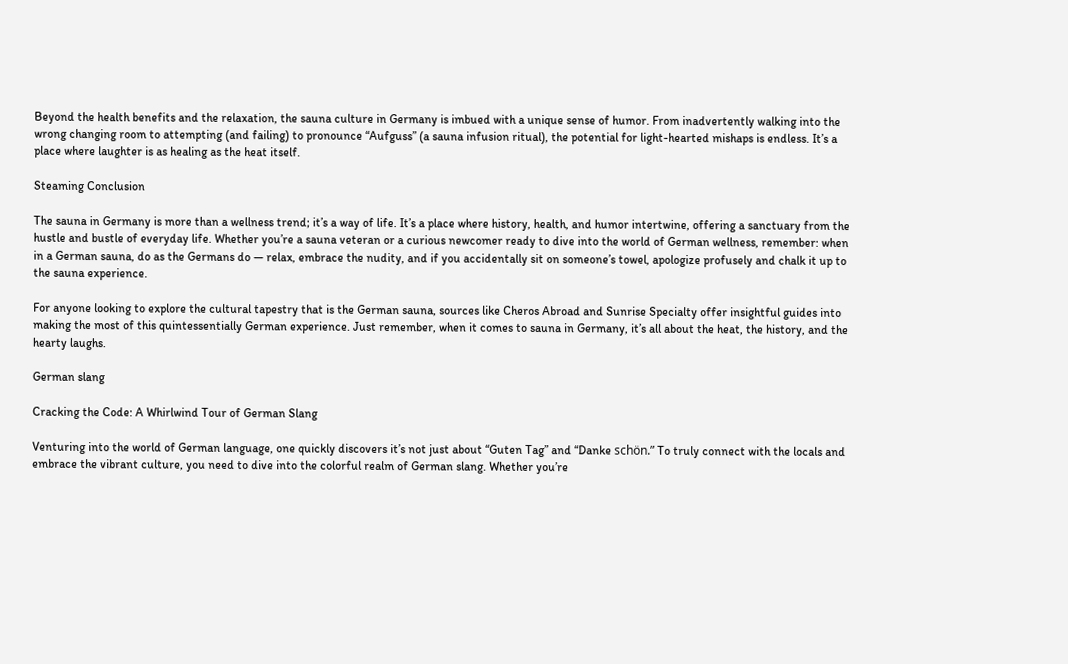Beyond the health benefits and the relaxation, the sauna culture in Germany is imbued with a unique sense of humor. From inadvertently walking into the wrong changing room to attempting (and failing) to pronounce “Aufguss” (a sauna infusion ritual), the potential for light-hearted mishaps is endless. It’s a place where laughter is as healing as the heat itself.

Steaming Conclusion

The sauna in Germany is more than a wellness trend; it’s a way of life. It’s a place where history, health, and humor intertwine, offering a sanctuary from the hustle and bustle of everyday life. Whether you’re a sauna veteran or a curious newcomer ready to dive into the world of German wellness, remember: when in a German sauna, do as the Germans do — relax, embrace the nudity, and if you accidentally sit on someone’s towel, apologize profusely and chalk it up to the sauna experience.

For anyone looking to explore the cultural tapestry that is the German sauna, sources like Cheros Abroad and Sunrise Specialty offer insightful guides into making the most of this quintessentially German experience. Just remember, when it comes to sauna in Germany, it’s all about the heat, the history, and the hearty laughs.

German slang

Cracking the Code: A Whirlwind Tour of German Slang

Venturing into the world of German language, one quickly discovers it’s not just about “Guten Tag” and “Danke schön.” To truly connect with the locals and embrace the vibrant culture, you need to dive into the colorful realm of German slang. Whether you’re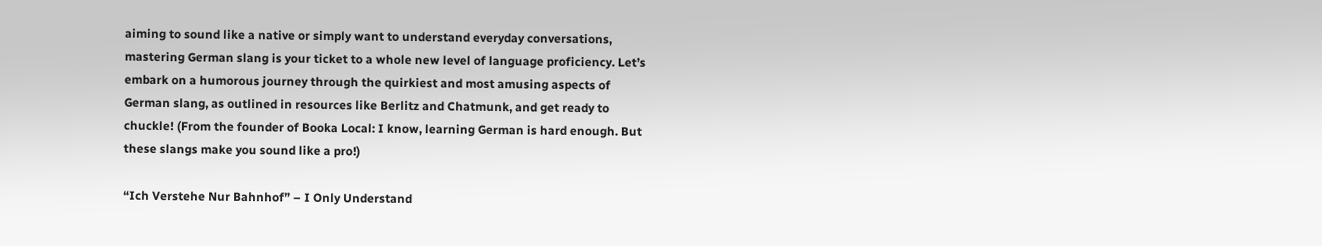aiming to sound like a native or simply want to understand everyday conversations, mastering German slang is your ticket to a whole new level of language proficiency. Let’s embark on a humorous journey through the quirkiest and most amusing aspects of German slang, as outlined in resources like Berlitz and Chatmunk, and get ready to chuckle! (From the founder of Booka Local: I know, learning German is hard enough. But these slangs make you sound like a pro!)

“Ich Verstehe Nur Bahnhof” – I Only Understand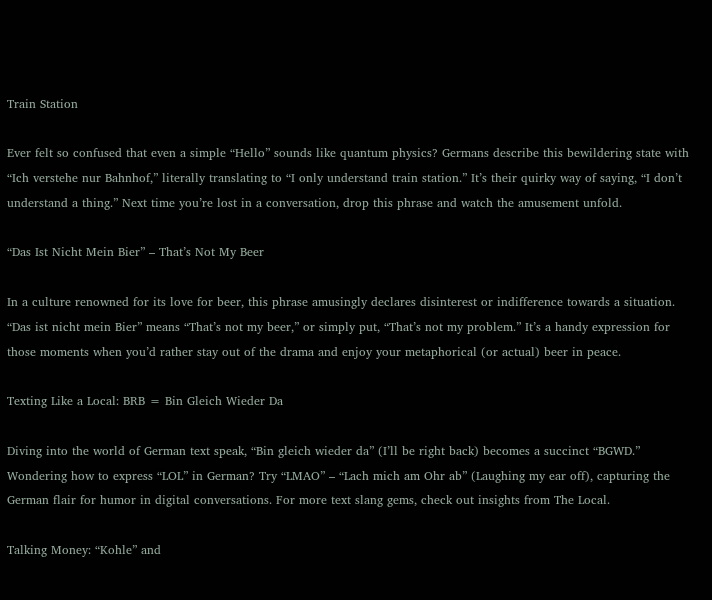Train Station

Ever felt so confused that even a simple “Hello” sounds like quantum physics? Germans describe this bewildering state with “Ich verstehe nur Bahnhof,” literally translating to “I only understand train station.” It’s their quirky way of saying, “I don’t understand a thing.” Next time you’re lost in a conversation, drop this phrase and watch the amusement unfold.

“Das Ist Nicht Mein Bier” – That’s Not My Beer

In a culture renowned for its love for beer, this phrase amusingly declares disinterest or indifference towards a situation. “Das ist nicht mein Bier” means “That’s not my beer,” or simply put, “That’s not my problem.” It’s a handy expression for those moments when you’d rather stay out of the drama and enjoy your metaphorical (or actual) beer in peace.

Texting Like a Local: BRB = Bin Gleich Wieder Da

Diving into the world of German text speak, “Bin gleich wieder da” (I’ll be right back) becomes a succinct “BGWD.” Wondering how to express “LOL” in German? Try “LMAO” – “Lach mich am Ohr ab” (Laughing my ear off), capturing the German flair for humor in digital conversations. For more text slang gems, check out insights from The Local.

Talking Money: “Kohle” and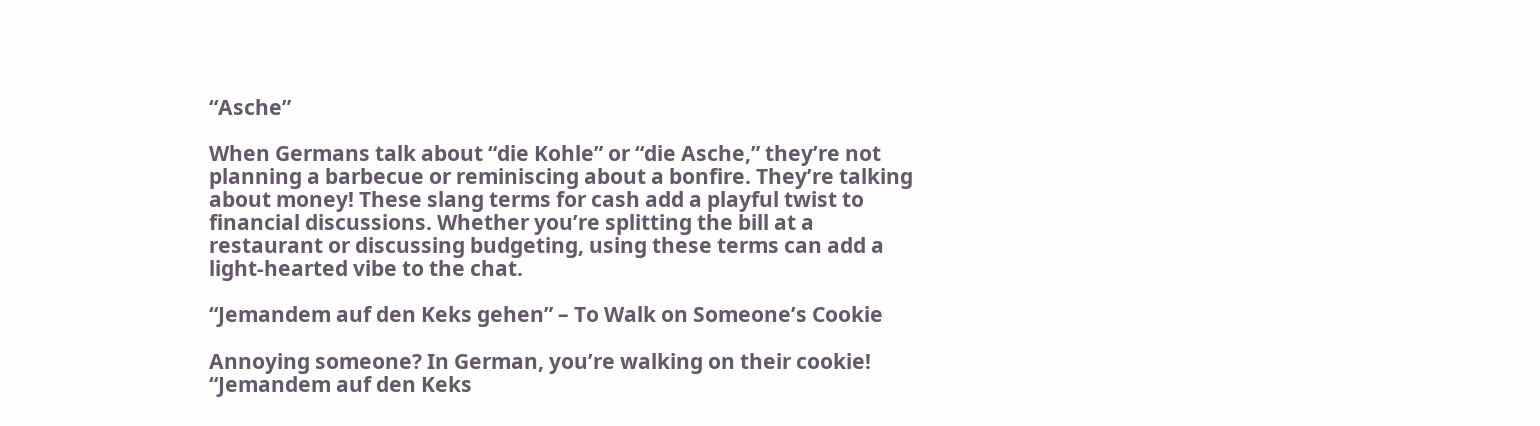“Asche”

When Germans talk about “die Kohle” or “die Asche,” they’re not planning a barbecue or reminiscing about a bonfire. They’re talking about money! These slang terms for cash add a playful twist to financial discussions. Whether you’re splitting the bill at a restaurant or discussing budgeting, using these terms can add a light-hearted vibe to the chat.

“Jemandem auf den Keks gehen” – To Walk on Someone’s Cookie

Annoying someone? In German, you’re walking on their cookie! “Jemandem auf den Keks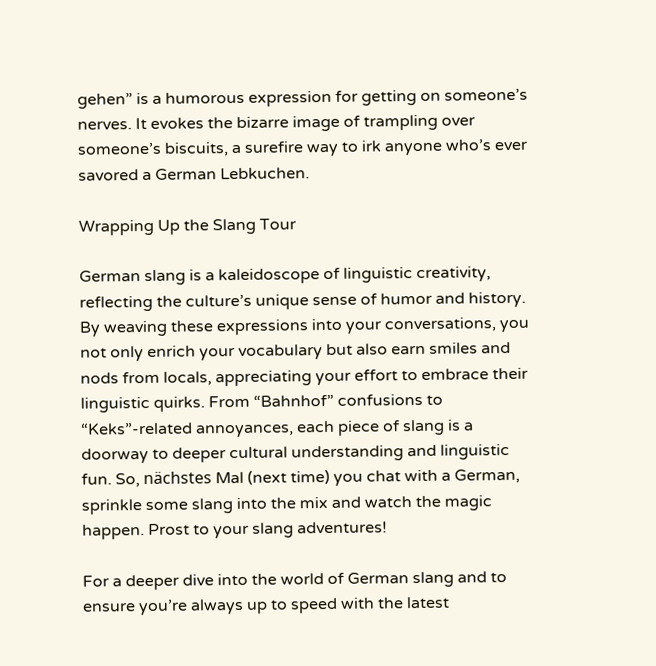gehen” is a humorous expression for getting on someone’s nerves. It evokes the bizarre image of trampling over someone’s biscuits, a surefire way to irk anyone who’s ever savored a German Lebkuchen.

Wrapping Up the Slang Tour

German slang is a kaleidoscope of linguistic creativity, reflecting the culture’s unique sense of humor and history. By weaving these expressions into your conversations, you not only enrich your vocabulary but also earn smiles and nods from locals, appreciating your effort to embrace their linguistic quirks. From “Bahnhof” confusions to “Keks”-related annoyances, each piece of slang is a doorway to deeper cultural understanding and linguistic fun. So, nächstes Mal (next time) you chat with a German, sprinkle some slang into the mix and watch the magic happen. Prost to your slang adventures!

For a deeper dive into the world of German slang and to ensure you’re always up to speed with the latest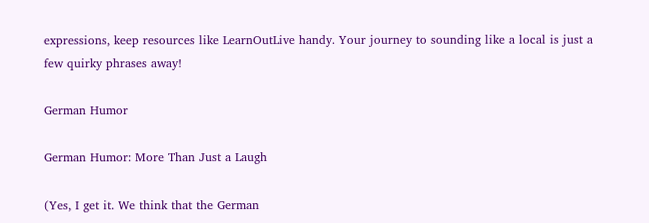expressions, keep resources like LearnOutLive handy. Your journey to sounding like a local is just a few quirky phrases away!

German Humor

German Humor: More Than Just a Laugh

(Yes, I get it. We think that the German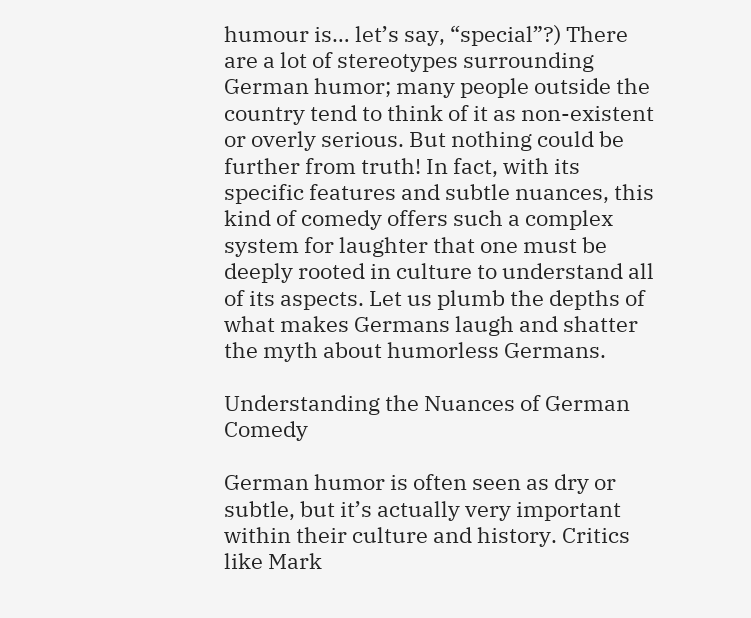humour is… let’s say, “special”?) There are a lot of stereotypes surrounding German humor; many people outside the country tend to think of it as non-existent or overly serious. But nothing could be further from truth! In fact, with its specific features and subtle nuances, this kind of comedy offers such a complex system for laughter that one must be deeply rooted in culture to understand all of its aspects. Let us plumb the depths of what makes Germans laugh and shatter the myth about humorless Germans.

Understanding the Nuances of German Comedy

German humor is often seen as dry or subtle, but it’s actually very important within their culture and history. Critics like Mark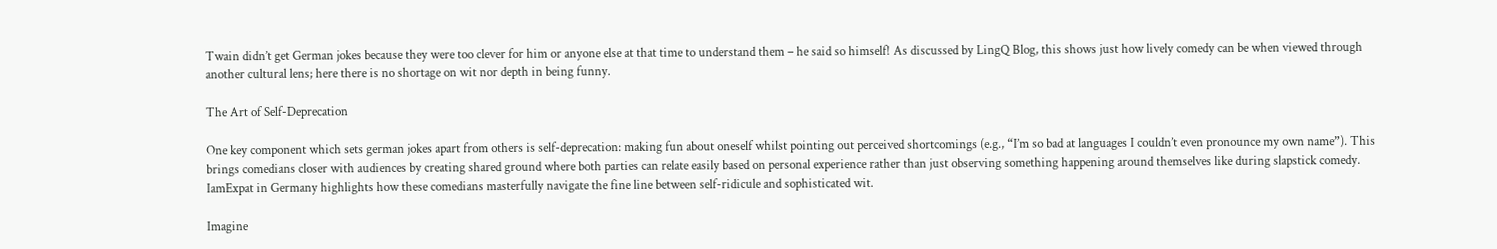Twain didn’t get German jokes because they were too clever for him or anyone else at that time to understand them – he said so himself! As discussed by LingQ Blog, this shows just how lively comedy can be when viewed through another cultural lens; here there is no shortage on wit nor depth in being funny.

The Art of Self-Deprecation

One key component which sets german jokes apart from others is self-deprecation: making fun about oneself whilst pointing out perceived shortcomings (e.g., “I’m so bad at languages I couldn’t even pronounce my own name”). This brings comedians closer with audiences by creating shared ground where both parties can relate easily based on personal experience rather than just observing something happening around themselves like during slapstick comedy. IamExpat in Germany highlights how these comedians masterfully navigate the fine line between self-ridicule and sophisticated wit.

Imagine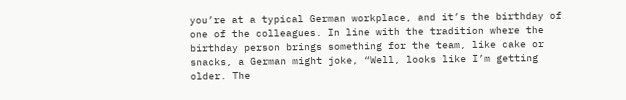you’re at a typical German workplace, and it’s the birthday of one of the colleagues. In line with the tradition where the birthday person brings something for the team, like cake or snacks, a German might joke, “Well, looks like I’m getting older. The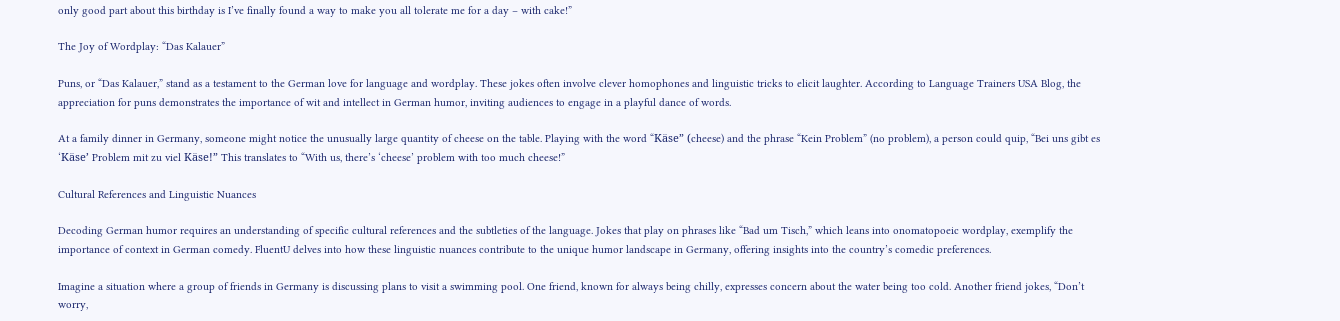only good part about this birthday is I’ve finally found a way to make you all tolerate me for a day – with cake!”

The Joy of Wordplay: “Das Kalauer”

Puns, or “Das Kalauer,” stand as a testament to the German love for language and wordplay. These jokes often involve clever homophones and linguistic tricks to elicit laughter. According to Language Trainers USA Blog, the appreciation for puns demonstrates the importance of wit and intellect in German humor, inviting audiences to engage in a playful dance of words.

At a family dinner in Germany, someone might notice the unusually large quantity of cheese on the table. Playing with the word “Käse” (cheese) and the phrase “Kein Problem” (no problem), a person could quip, “Bei uns gibt es ‘Käse’ Problem mit zu viel Käse!” This translates to “With us, there’s ‘cheese’ problem with too much cheese!”

Cultural References and Linguistic Nuances

Decoding German humor requires an understanding of specific cultural references and the subtleties of the language. Jokes that play on phrases like “Bad um Tisch,” which leans into onomatopoeic wordplay, exemplify the importance of context in German comedy. FluentU delves into how these linguistic nuances contribute to the unique humor landscape in Germany, offering insights into the country’s comedic preferences.

Imagine a situation where a group of friends in Germany is discussing plans to visit a swimming pool. One friend, known for always being chilly, expresses concern about the water being too cold. Another friend jokes, “Don’t worry,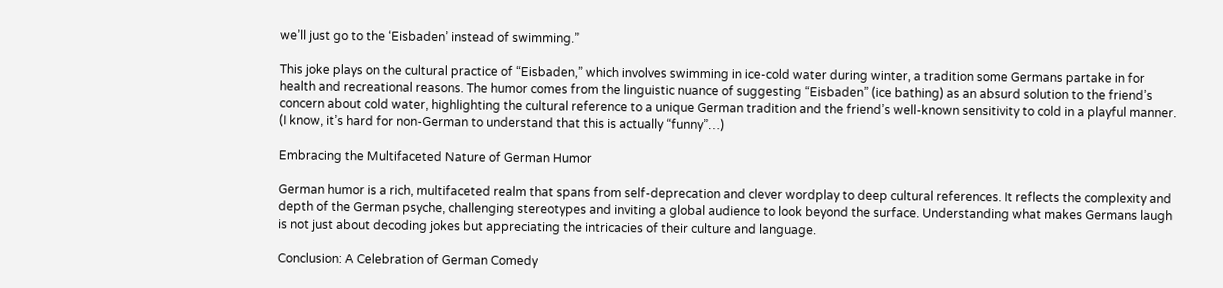we’ll just go to the ‘Eisbaden’ instead of swimming.”

This joke plays on the cultural practice of “Eisbaden,” which involves swimming in ice-cold water during winter, a tradition some Germans partake in for health and recreational reasons. The humor comes from the linguistic nuance of suggesting “Eisbaden” (ice bathing) as an absurd solution to the friend’s concern about cold water, highlighting the cultural reference to a unique German tradition and the friend’s well-known sensitivity to cold in a playful manner. (I know, it’s hard for non-German to understand that this is actually “funny”…)

Embracing the Multifaceted Nature of German Humor

German humor is a rich, multifaceted realm that spans from self-deprecation and clever wordplay to deep cultural references. It reflects the complexity and depth of the German psyche, challenging stereotypes and inviting a global audience to look beyond the surface. Understanding what makes Germans laugh is not just about decoding jokes but appreciating the intricacies of their culture and language.

Conclusion: A Celebration of German Comedy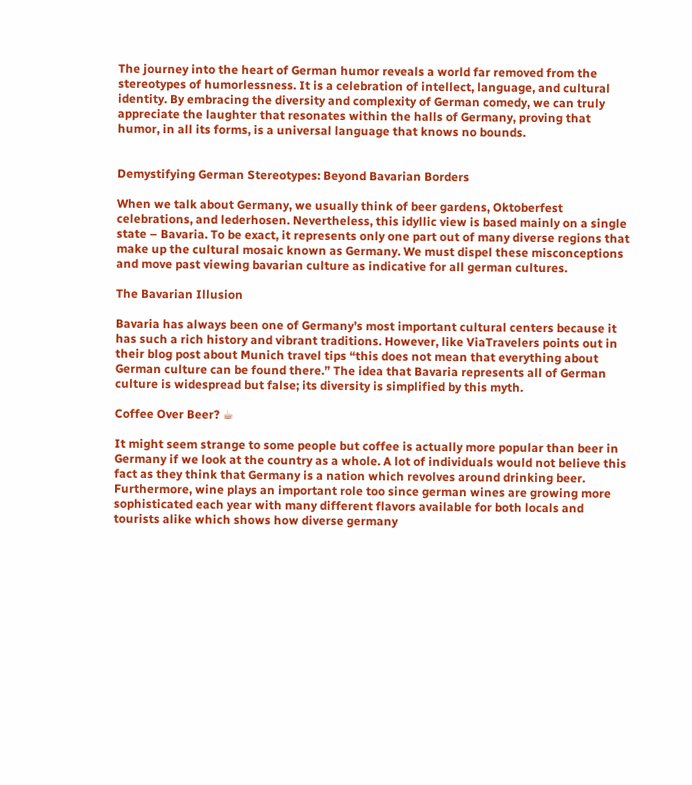The journey into the heart of German humor reveals a world far removed from the stereotypes of humorlessness. It is a celebration of intellect, language, and cultural identity. By embracing the diversity and complexity of German comedy, we can truly appreciate the laughter that resonates within the halls of Germany, proving that humor, in all its forms, is a universal language that knows no bounds.


Demystifying German Stereotypes: Beyond Bavarian Borders

When we talk about Germany, we usually think of beer gardens, Oktoberfest celebrations, and lederhosen. Nevertheless, this idyllic view is based mainly on a single state – Bavaria. To be exact, it represents only one part out of many diverse regions that make up the cultural mosaic known as Germany. We must dispel these misconceptions and move past viewing bavarian culture as indicative for all german cultures.

The Bavarian Illusion

Bavaria has always been one of Germany’s most important cultural centers because it has such a rich history and vibrant traditions. However, like ViaTravelers points out in their blog post about Munich travel tips “this does not mean that everything about German culture can be found there.” The idea that Bavaria represents all of German culture is widespread but false; its diversity is simplified by this myth.

Coffee Over Beer? ☕

It might seem strange to some people but coffee is actually more popular than beer in Germany if we look at the country as a whole. A lot of individuals would not believe this fact as they think that Germany is a nation which revolves around drinking beer. Furthermore, wine plays an important role too since german wines are growing more sophisticated each year with many different flavors available for both locals and tourists alike which shows how diverse germany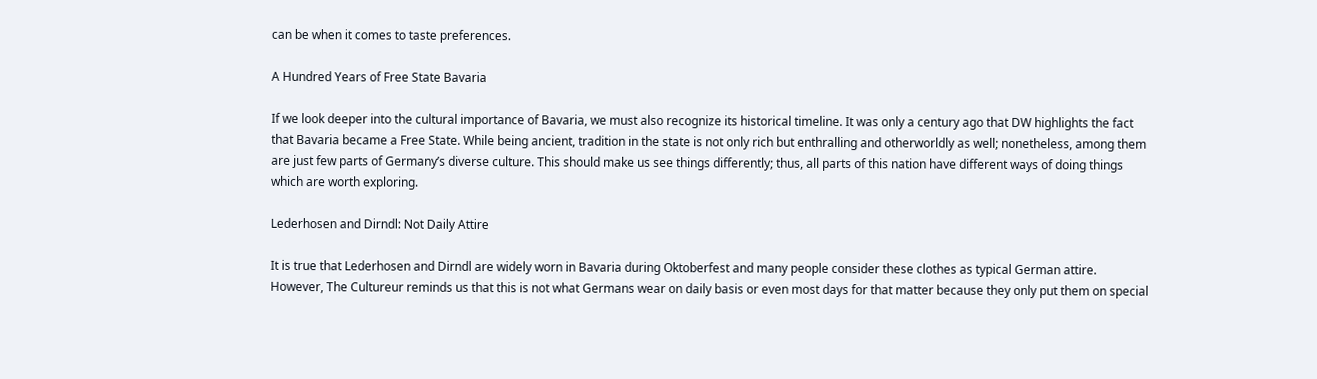can be when it comes to taste preferences.

A Hundred Years of Free State Bavaria

If we look deeper into the cultural importance of Bavaria, we must also recognize its historical timeline. It was only a century ago that DW highlights the fact that Bavaria became a Free State. While being ancient, tradition in the state is not only rich but enthralling and otherworldly as well; nonetheless, among them are just few parts of Germany’s diverse culture. This should make us see things differently; thus, all parts of this nation have different ways of doing things which are worth exploring.

Lederhosen and Dirndl: Not Daily Attire

It is true that Lederhosen and Dirndl are widely worn in Bavaria during Oktoberfest and many people consider these clothes as typical German attire. However, The Cultureur reminds us that this is not what Germans wear on daily basis or even most days for that matter because they only put them on special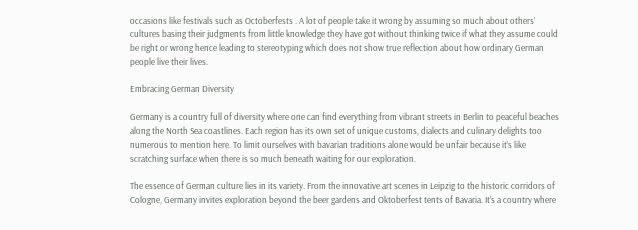occasions like festivals such as Octoberfests . A lot of people take it wrong by assuming so much about others’ cultures basing their judgments from little knowledge they have got without thinking twice if what they assume could be right or wrong hence leading to stereotyping which does not show true reflection about how ordinary German people live their lives.

Embracing German Diversity

Germany is a country full of diversity where one can find everything from vibrant streets in Berlin to peaceful beaches along the North Sea coastlines. Each region has its own set of unique customs, dialects and culinary delights too numerous to mention here. To limit ourselves with bavarian traditions alone would be unfair because it’s like scratching surface when there is so much beneath waiting for our exploration.

The essence of German culture lies in its variety. From the innovative art scenes in Leipzig to the historic corridors of Cologne, Germany invites exploration beyond the beer gardens and Oktoberfest tents of Bavaria. It’s a country where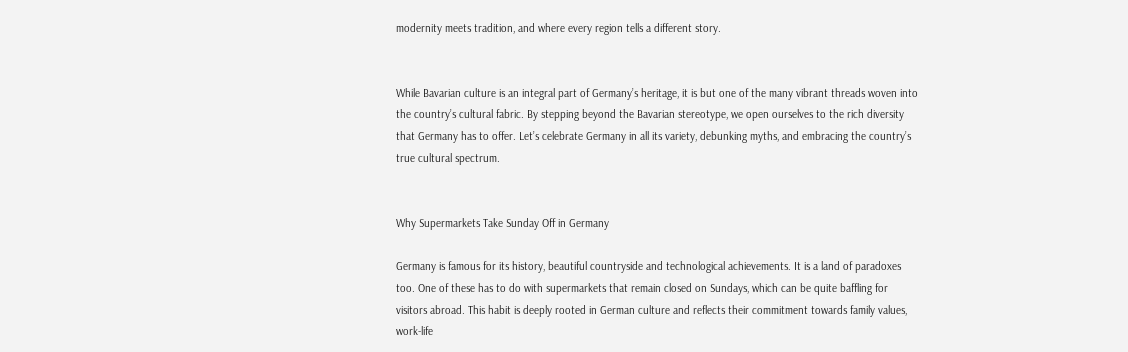modernity meets tradition, and where every region tells a different story.


While Bavarian culture is an integral part of Germany’s heritage, it is but one of the many vibrant threads woven into the country’s cultural fabric. By stepping beyond the Bavarian stereotype, we open ourselves to the rich diversity that Germany has to offer. Let’s celebrate Germany in all its variety, debunking myths, and embracing the country’s true cultural spectrum.


Why Supermarkets Take Sunday Off in Germany

Germany is famous for its history, beautiful countryside and technological achievements. It is a land of paradoxes too. One of these has to do with supermarkets that remain closed on Sundays, which can be quite baffling for visitors abroad. This habit is deeply rooted in German culture and reflects their commitment towards family values, work-life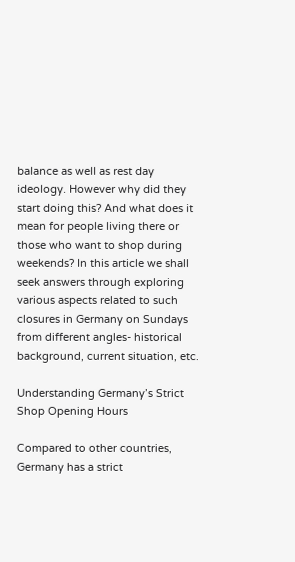balance as well as rest day ideology. However why did they start doing this? And what does it mean for people living there or those who want to shop during weekends? In this article we shall seek answers through exploring various aspects related to such closures in Germany on Sundays from different angles- historical background, current situation, etc.

Understanding Germany’s Strict Shop Opening Hours

Compared to other countries, Germany has a strict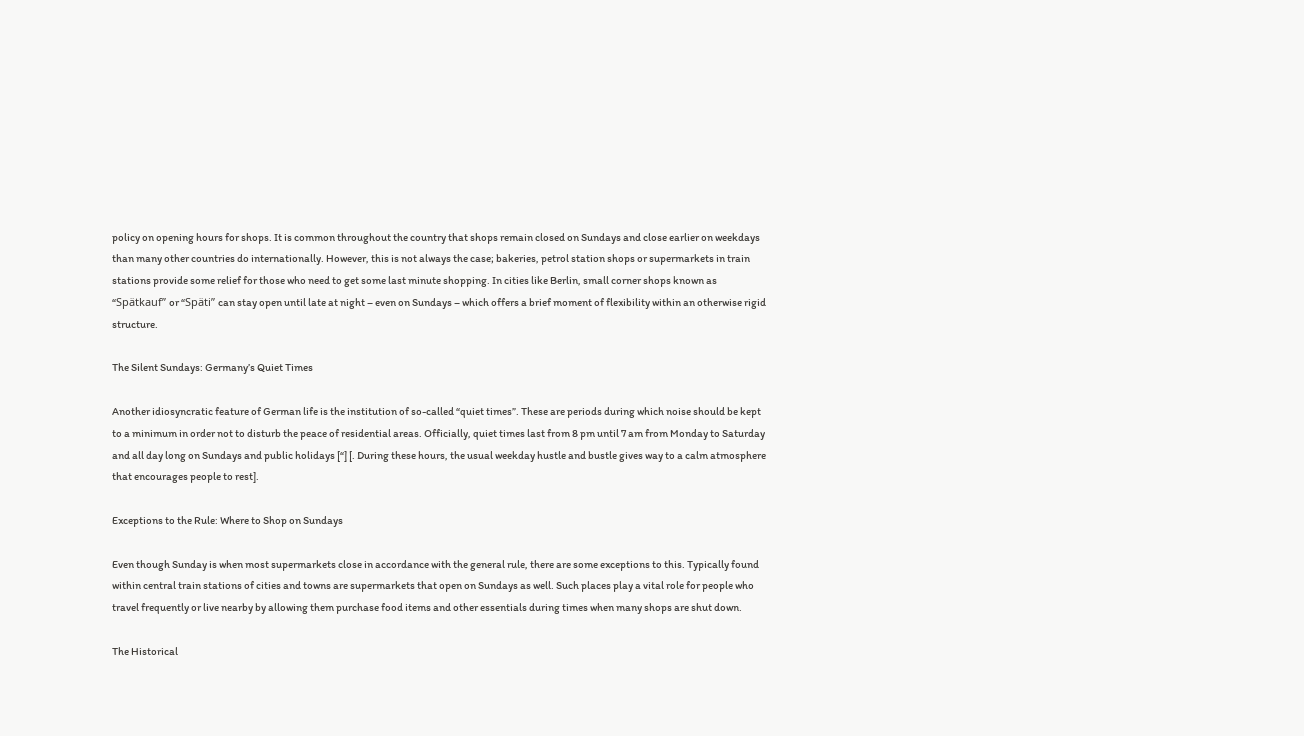policy on opening hours for shops. It is common throughout the country that shops remain closed on Sundays and close earlier on weekdays than many other countries do internationally. However, this is not always the case; bakeries, petrol station shops or supermarkets in train stations provide some relief for those who need to get some last minute shopping. In cities like Berlin, small corner shops known as “Spätkauf” or “Späti” can stay open until late at night – even on Sundays – which offers a brief moment of flexibility within an otherwise rigid structure.

The Silent Sundays: Germany’s Quiet Times

Another idiosyncratic feature of German life is the institution of so-called “quiet times”. These are periods during which noise should be kept to a minimum in order not to disturb the peace of residential areas. Officially, quiet times last from 8 pm until 7 am from Monday to Saturday and all day long on Sundays and public holidays [“] [. During these hours, the usual weekday hustle and bustle gives way to a calm atmosphere that encourages people to rest].

Exceptions to the Rule: Where to Shop on Sundays

Even though Sunday is when most supermarkets close in accordance with the general rule, there are some exceptions to this. Typically found within central train stations of cities and towns are supermarkets that open on Sundays as well. Such places play a vital role for people who travel frequently or live nearby by allowing them purchase food items and other essentials during times when many shops are shut down.

The Historical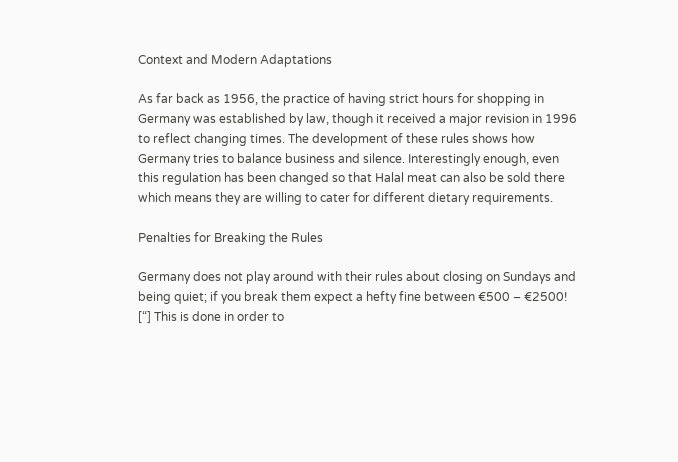Context and Modern Adaptations

As far back as 1956, the practice of having strict hours for shopping in Germany was established by law, though it received a major revision in 1996 to reflect changing times. The development of these rules shows how Germany tries to balance business and silence. Interestingly enough, even this regulation has been changed so that Halal meat can also be sold there which means they are willing to cater for different dietary requirements.

Penalties for Breaking the Rules

Germany does not play around with their rules about closing on Sundays and being quiet; if you break them expect a hefty fine between €500 – €2500! [“] This is done in order to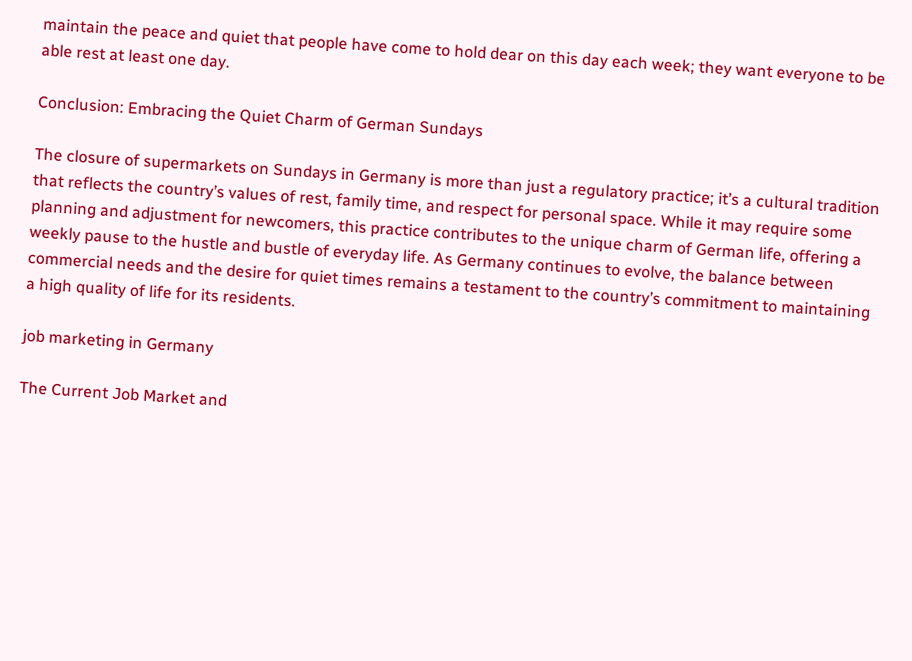maintain the peace and quiet that people have come to hold dear on this day each week; they want everyone to be able rest at least one day.

Conclusion: Embracing the Quiet Charm of German Sundays

The closure of supermarkets on Sundays in Germany is more than just a regulatory practice; it’s a cultural tradition that reflects the country’s values of rest, family time, and respect for personal space. While it may require some planning and adjustment for newcomers, this practice contributes to the unique charm of German life, offering a weekly pause to the hustle and bustle of everyday life. As Germany continues to evolve, the balance between commercial needs and the desire for quiet times remains a testament to the country’s commitment to maintaining a high quality of life for its residents.

job marketing in Germany

The Current Job Market and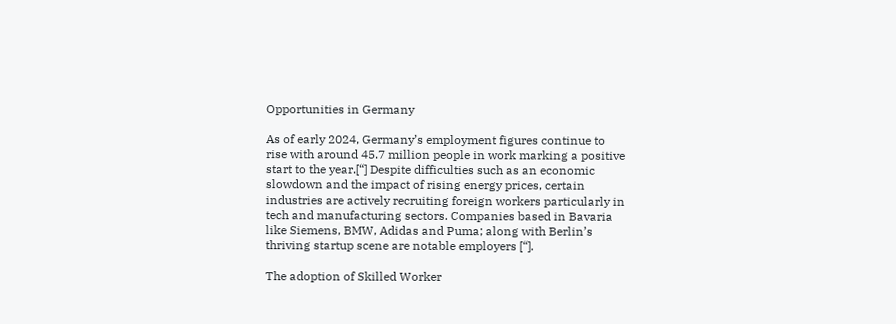Opportunities in Germany

As of early 2024, Germany’s employment figures continue to rise with around 45.7 million people in work marking a positive start to the year.[“] Despite difficulties such as an economic slowdown and the impact of rising energy prices, certain industries are actively recruiting foreign workers particularly in tech and manufacturing sectors. Companies based in Bavaria like Siemens, BMW, Adidas and Puma; along with Berlin’s thriving startup scene are notable employers [“].

The adoption of Skilled Worker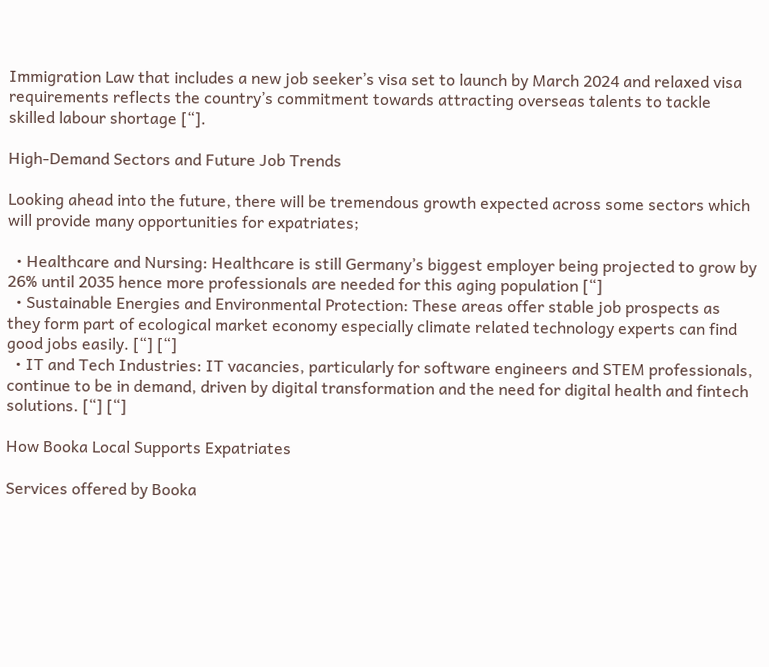Immigration Law that includes a new job seeker’s visa set to launch by March 2024 and relaxed visa requirements reflects the country’s commitment towards attracting overseas talents to tackle skilled labour shortage [“].

High-Demand Sectors and Future Job Trends

Looking ahead into the future, there will be tremendous growth expected across some sectors which will provide many opportunities for expatriates;

  • Healthcare and Nursing: Healthcare is still Germany’s biggest employer being projected to grow by 26% until 2035 hence more professionals are needed for this aging population [“]
  • Sustainable Energies and Environmental Protection: These areas offer stable job prospects as they form part of ecological market economy especially climate related technology experts can find good jobs easily. [“] [“]
  • IT and Tech Industries: IT vacancies, particularly for software engineers and STEM professionals, continue to be in demand, driven by digital transformation and the need for digital health and fintech solutions. [“] [“]

How Booka Local Supports Expatriates

Services offered by Booka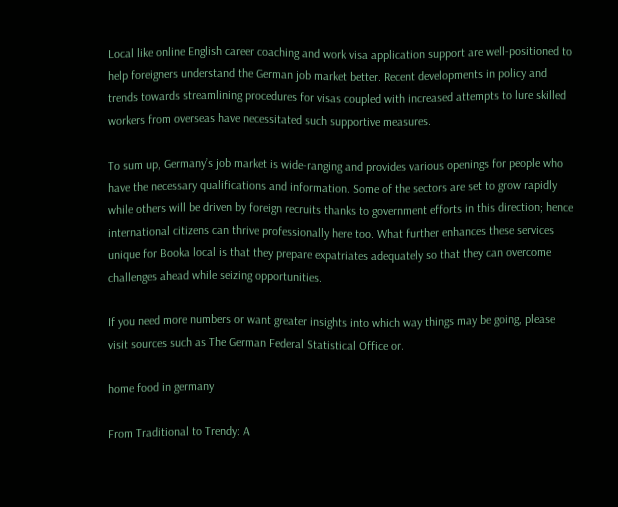Local like online English career coaching and work visa application support are well-positioned to help foreigners understand the German job market better. Recent developments in policy and trends towards streamlining procedures for visas coupled with increased attempts to lure skilled workers from overseas have necessitated such supportive measures.

To sum up, Germany’s job market is wide-ranging and provides various openings for people who have the necessary qualifications and information. Some of the sectors are set to grow rapidly while others will be driven by foreign recruits thanks to government efforts in this direction; hence international citizens can thrive professionally here too. What further enhances these services unique for Booka local is that they prepare expatriates adequately so that they can overcome challenges ahead while seizing opportunities.

If you need more numbers or want greater insights into which way things may be going, please visit sources such as The German Federal Statistical Office or.

home food in germany

From Traditional to Trendy: A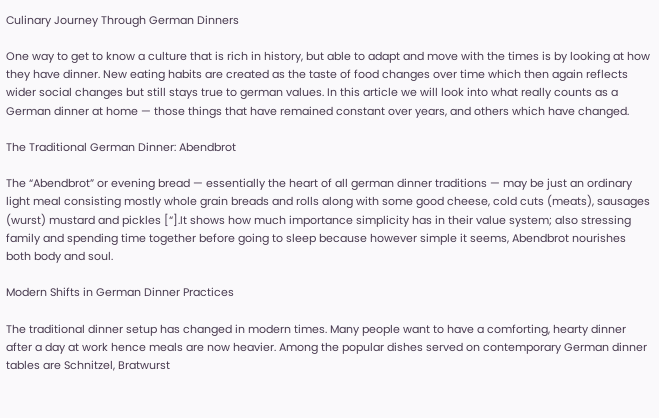Culinary Journey Through German Dinners

One way to get to know a culture that is rich in history, but able to adapt and move with the times is by looking at how they have dinner. New eating habits are created as the taste of food changes over time which then again reflects wider social changes but still stays true to german values. In this article we will look into what really counts as a German dinner at home — those things that have remained constant over years, and others which have changed.

The Traditional German Dinner: Abendbrot

The “Abendbrot” or evening bread — essentially the heart of all german dinner traditions — may be just an ordinary light meal consisting mostly whole grain breads and rolls along with some good cheese, cold cuts (meats), sausages (wurst) mustard and pickles [“].It shows how much importance simplicity has in their value system; also stressing family and spending time together before going to sleep because however simple it seems, Abendbrot nourishes both body and soul.

Modern Shifts in German Dinner Practices

The traditional dinner setup has changed in modern times. Many people want to have a comforting, hearty dinner after a day at work hence meals are now heavier. Among the popular dishes served on contemporary German dinner tables are Schnitzel, Bratwurst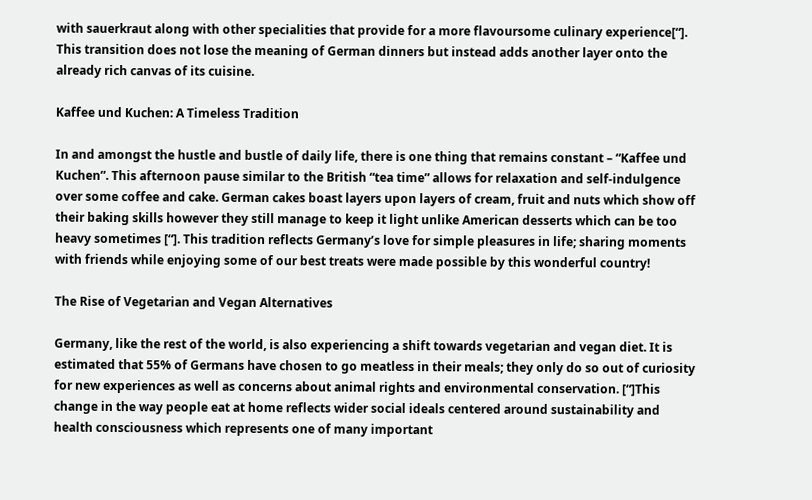with sauerkraut along with other specialities that provide for a more flavoursome culinary experience[“]. This transition does not lose the meaning of German dinners but instead adds another layer onto the already rich canvas of its cuisine.

Kaffee und Kuchen: A Timeless Tradition

In and amongst the hustle and bustle of daily life, there is one thing that remains constant – “Kaffee und Kuchen”. This afternoon pause similar to the British “tea time” allows for relaxation and self-indulgence over some coffee and cake. German cakes boast layers upon layers of cream, fruit and nuts which show off their baking skills however they still manage to keep it light unlike American desserts which can be too heavy sometimes [“]. This tradition reflects Germany’s love for simple pleasures in life; sharing moments with friends while enjoying some of our best treats were made possible by this wonderful country!

The Rise of Vegetarian and Vegan Alternatives

Germany, like the rest of the world, is also experiencing a shift towards vegetarian and vegan diet. It is estimated that 55% of Germans have chosen to go meatless in their meals; they only do so out of curiosity for new experiences as well as concerns about animal rights and environmental conservation. [“]This change in the way people eat at home reflects wider social ideals centered around sustainability and health consciousness which represents one of many important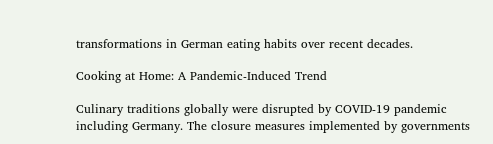transformations in German eating habits over recent decades.

Cooking at Home: A Pandemic-Induced Trend

Culinary traditions globally were disrupted by COVID-19 pandemic including Germany. The closure measures implemented by governments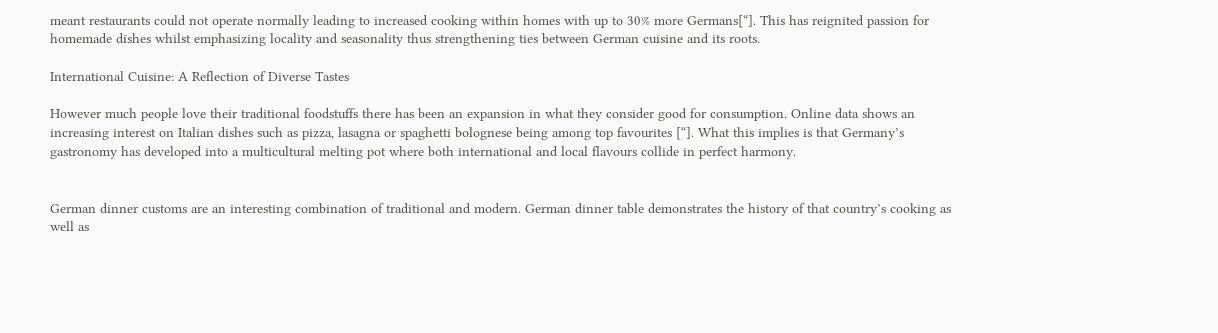meant restaurants could not operate normally leading to increased cooking within homes with up to 30% more Germans[“]. This has reignited passion for homemade dishes whilst emphasizing locality and seasonality thus strengthening ties between German cuisine and its roots.

International Cuisine: A Reflection of Diverse Tastes

However much people love their traditional foodstuffs there has been an expansion in what they consider good for consumption. Online data shows an increasing interest on Italian dishes such as pizza, lasagna or spaghetti bolognese being among top favourites [“]. What this implies is that Germany’s gastronomy has developed into a multicultural melting pot where both international and local flavours collide in perfect harmony.


German dinner customs are an interesting combination of traditional and modern. German dinner table demonstrates the history of that country’s cooking as well as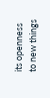its openness to new things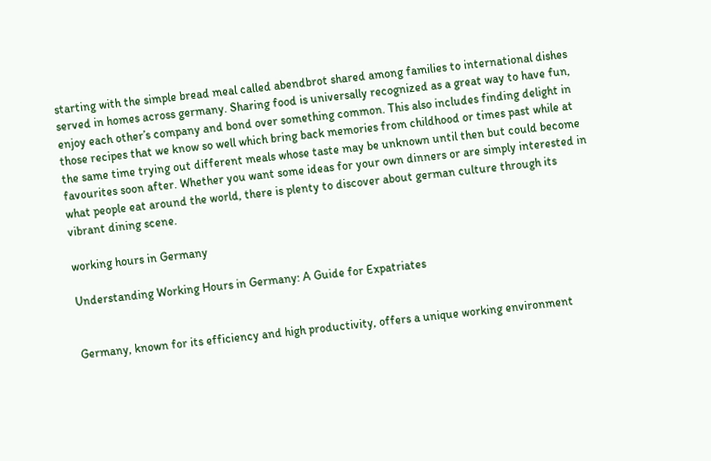starting with the simple bread meal called abendbrot shared among families to international dishes served in homes across germany. Sharing food is universally recognized as a great way to have fun, enjoy each other’s company and bond over something common. This also includes finding delight in those recipes that we know so well which bring back memories from childhood or times past while at the same time trying out different meals whose taste may be unknown until then but could become favourites soon after. Whether you want some ideas for your own dinners or are simply interested in what people eat around the world, there is plenty to discover about german culture through its vibrant dining scene.

working hours in Germany

Understanding Working Hours in Germany: A Guide for Expatriates


Germany, known for its efficiency and high productivity, offers a unique working environment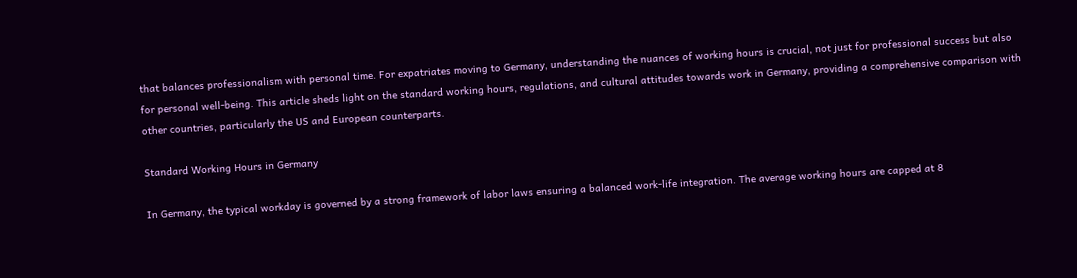that balances professionalism with personal time. For expatriates moving to Germany, understanding the nuances of working hours is crucial, not just for professional success but also for personal well-being. This article sheds light on the standard working hours, regulations, and cultural attitudes towards work in Germany, providing a comprehensive comparison with other countries, particularly the US and European counterparts.

Standard Working Hours in Germany

In Germany, the typical workday is governed by a strong framework of labor laws ensuring a balanced work-life integration. The average working hours are capped at 8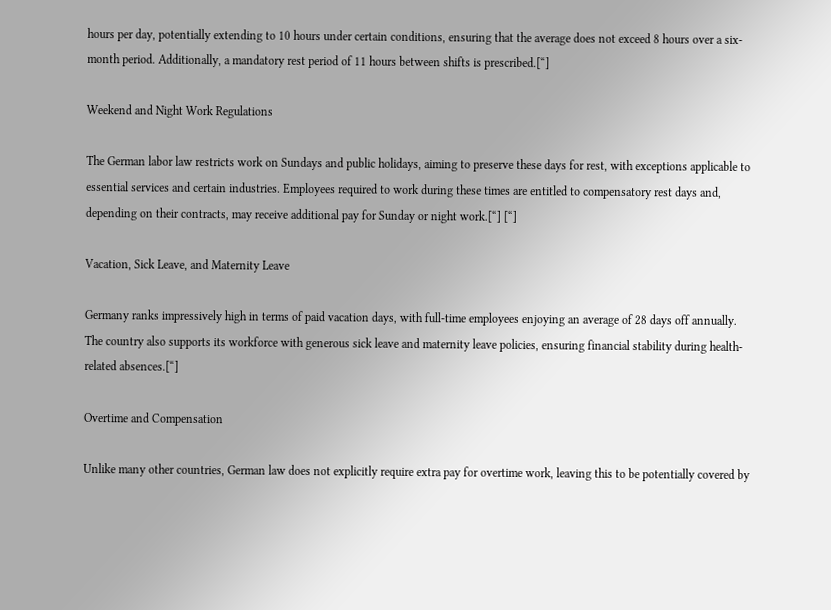hours per day, potentially extending to 10 hours under certain conditions, ensuring that the average does not exceed 8 hours over a six-month period. Additionally, a mandatory rest period of 11 hours between shifts is prescribed.[“]

Weekend and Night Work Regulations

The German labor law restricts work on Sundays and public holidays, aiming to preserve these days for rest, with exceptions applicable to essential services and certain industries. Employees required to work during these times are entitled to compensatory rest days and, depending on their contracts, may receive additional pay for Sunday or night work.[“] [“]

Vacation, Sick Leave, and Maternity Leave

Germany ranks impressively high in terms of paid vacation days, with full-time employees enjoying an average of 28 days off annually. The country also supports its workforce with generous sick leave and maternity leave policies, ensuring financial stability during health-related absences.[“]

Overtime and Compensation

Unlike many other countries, German law does not explicitly require extra pay for overtime work, leaving this to be potentially covered by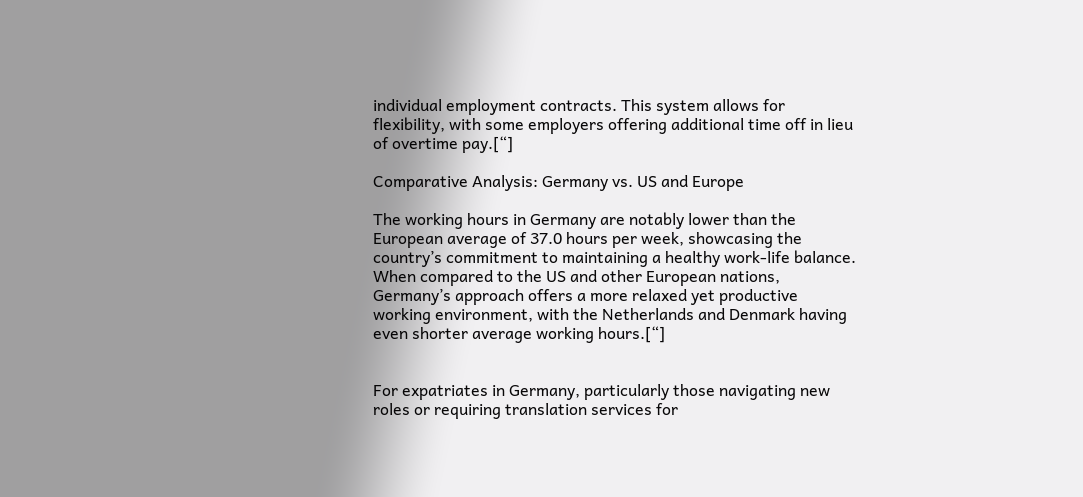individual employment contracts. This system allows for flexibility, with some employers offering additional time off in lieu of overtime pay.[“]

Comparative Analysis: Germany vs. US and Europe

The working hours in Germany are notably lower than the European average of 37.0 hours per week, showcasing the country’s commitment to maintaining a healthy work-life balance. When compared to the US and other European nations, Germany’s approach offers a more relaxed yet productive working environment, with the Netherlands and Denmark having even shorter average working hours.[“]


For expatriates in Germany, particularly those navigating new roles or requiring translation services for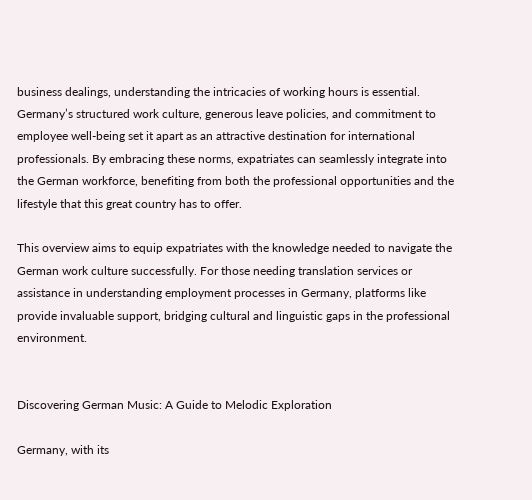business dealings, understanding the intricacies of working hours is essential. Germany’s structured work culture, generous leave policies, and commitment to employee well-being set it apart as an attractive destination for international professionals. By embracing these norms, expatriates can seamlessly integrate into the German workforce, benefiting from both the professional opportunities and the lifestyle that this great country has to offer.

This overview aims to equip expatriates with the knowledge needed to navigate the German work culture successfully. For those needing translation services or assistance in understanding employment processes in Germany, platforms like provide invaluable support, bridging cultural and linguistic gaps in the professional environment.


Discovering German Music: A Guide to Melodic Exploration

Germany, with its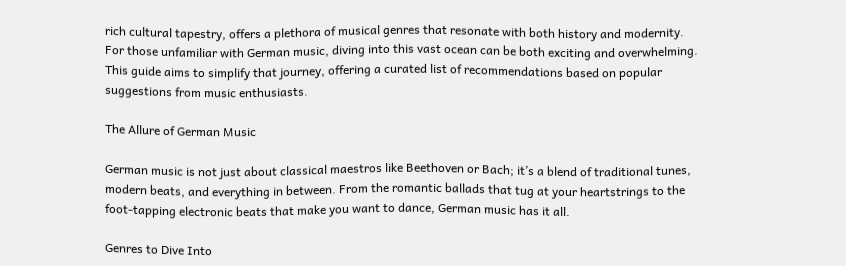rich cultural tapestry, offers a plethora of musical genres that resonate with both history and modernity. For those unfamiliar with German music, diving into this vast ocean can be both exciting and overwhelming. This guide aims to simplify that journey, offering a curated list of recommendations based on popular suggestions from music enthusiasts.

The Allure of German Music

German music is not just about classical maestros like Beethoven or Bach; it’s a blend of traditional tunes, modern beats, and everything in between. From the romantic ballads that tug at your heartstrings to the foot-tapping electronic beats that make you want to dance, German music has it all.

Genres to Dive Into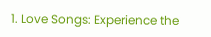1. Love Songs: Experience the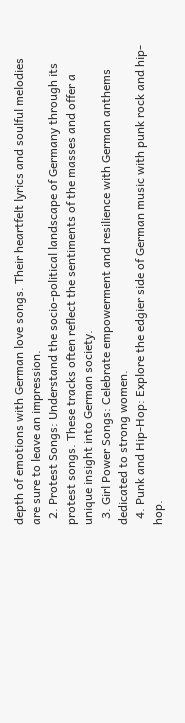depth of emotions with German love songs. Their heartfelt lyrics and soulful melodies are sure to leave an impression.
  2. Protest Songs: Understand the socio-political landscape of Germany through its protest songs. These tracks often reflect the sentiments of the masses and offer a unique insight into German society.
  3. Girl Power Songs: Celebrate empowerment and resilience with German anthems dedicated to strong women.
  4. Punk and Hip-Hop: Explore the edgier side of German music with punk rock and hip-hop.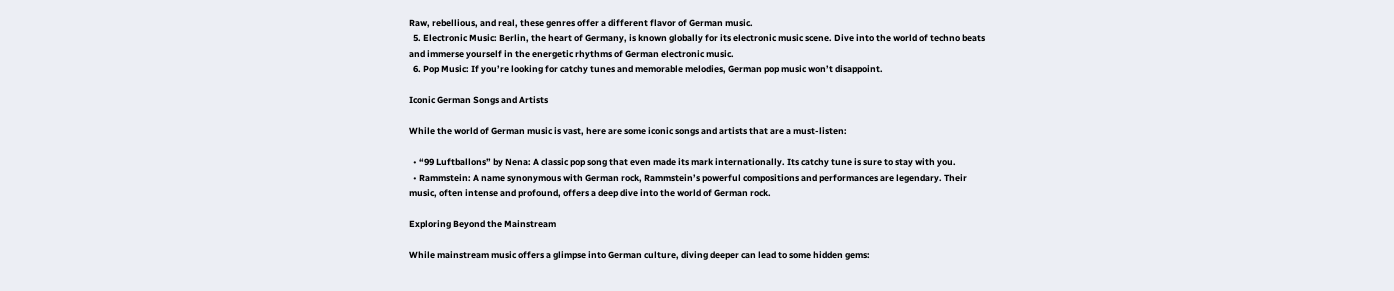Raw, rebellious, and real, these genres offer a different flavor of German music.
  5. Electronic Music: Berlin, the heart of Germany, is known globally for its electronic music scene. Dive into the world of techno beats and immerse yourself in the energetic rhythms of German electronic music.
  6. Pop Music: If you’re looking for catchy tunes and memorable melodies, German pop music won’t disappoint.

Iconic German Songs and Artists

While the world of German music is vast, here are some iconic songs and artists that are a must-listen:

  • “99 Luftballons” by Nena: A classic pop song that even made its mark internationally. Its catchy tune is sure to stay with you.
  • Rammstein: A name synonymous with German rock, Rammstein’s powerful compositions and performances are legendary. Their music, often intense and profound, offers a deep dive into the world of German rock.

Exploring Beyond the Mainstream

While mainstream music offers a glimpse into German culture, diving deeper can lead to some hidden gems: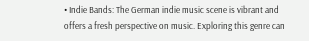• Indie Bands: The German indie music scene is vibrant and offers a fresh perspective on music. Exploring this genre can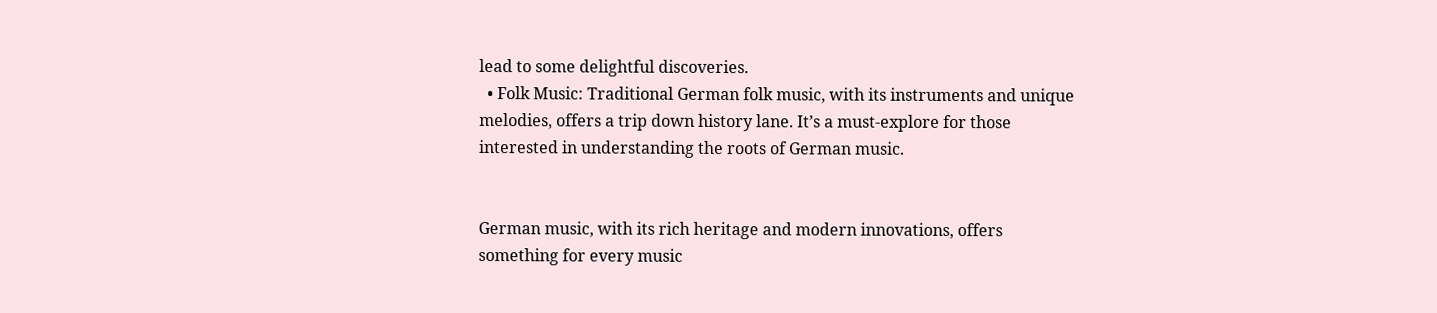lead to some delightful discoveries.
  • Folk Music: Traditional German folk music, with its instruments and unique melodies, offers a trip down history lane. It’s a must-explore for those interested in understanding the roots of German music.


German music, with its rich heritage and modern innovations, offers something for every music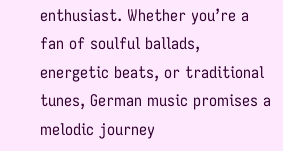enthusiast. Whether you’re a fan of soulful ballads, energetic beats, or traditional tunes, German music promises a melodic journey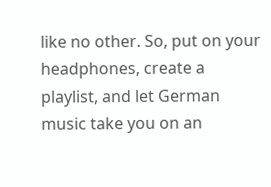like no other. So, put on your headphones, create a playlist, and let German music take you on an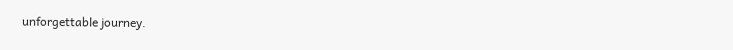unforgettable journey.